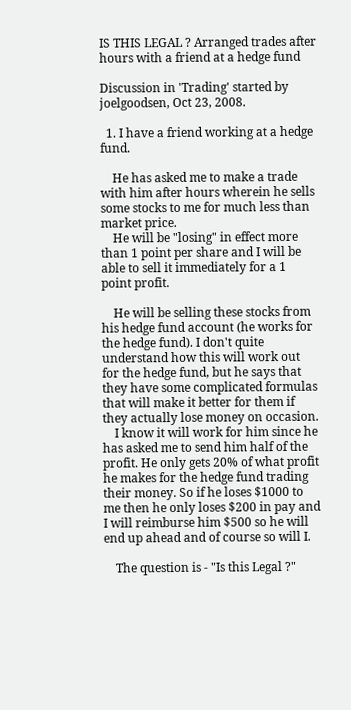IS THIS LEGAL ? Arranged trades after hours with a friend at a hedge fund

Discussion in 'Trading' started by joelgoodsen, Oct 23, 2008.

  1. I have a friend working at a hedge fund.

    He has asked me to make a trade with him after hours wherein he sells some stocks to me for much less than market price.
    He will be "losing" in effect more than 1 point per share and I will be able to sell it immediately for a 1 point profit.

    He will be selling these stocks from his hedge fund account (he works for the hedge fund). I don't quite understand how this will work out for the hedge fund, but he says that they have some complicated formulas that will make it better for them if they actually lose money on occasion.
    I know it will work for him since he has asked me to send him half of the profit. He only gets 20% of what profit he makes for the hedge fund trading their money. So if he loses $1000 to me then he only loses $200 in pay and I will reimburse him $500 so he will end up ahead and of course so will I.

    The question is - "Is this Legal ?"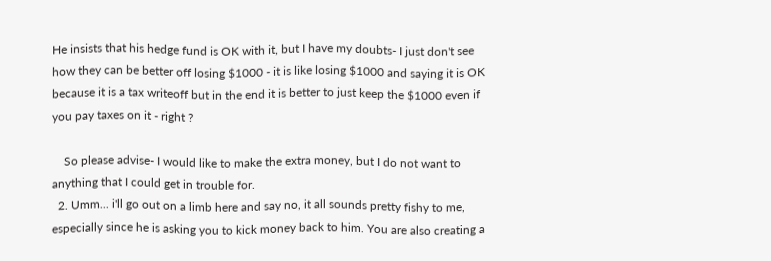He insists that his hedge fund is OK with it, but I have my doubts- I just don't see how they can be better off losing $1000 - it is like losing $1000 and saying it is OK because it is a tax writeoff but in the end it is better to just keep the $1000 even if you pay taxes on it - right ?

    So please advise- I would like to make the extra money, but I do not want to anything that I could get in trouble for.
  2. Umm... i'll go out on a limb here and say no, it all sounds pretty fishy to me, especially since he is asking you to kick money back to him. You are also creating a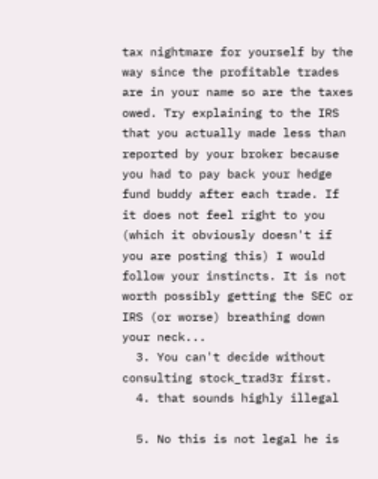tax nightmare for yourself by the way since the profitable trades are in your name so are the taxes owed. Try explaining to the IRS that you actually made less than reported by your broker because you had to pay back your hedge fund buddy after each trade. If it does not feel right to you (which it obviously doesn't if you are posting this) I would follow your instincts. It is not worth possibly getting the SEC or IRS (or worse) breathing down your neck...
  3. You can't decide without consulting stock_trad3r first.
  4. that sounds highly illegal

  5. No this is not legal he is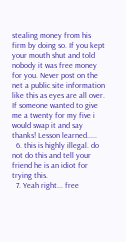stealing money from his firm by doing so. If you kept your mouth shut and told nobody it was free money for you. Never post on the net a public site information like this as eyes are all over. If someone wanted to give me a twenty for my five i would swap it and say thanks! Lesson learned.....
  6. this is highly illegal. do not do this and tell your friend he is an idiot for trying this.
  7. Yeah right... free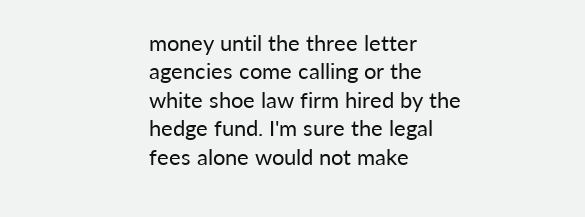money until the three letter agencies come calling or the white shoe law firm hired by the hedge fund. I'm sure the legal fees alone would not make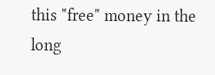this "free" money in the long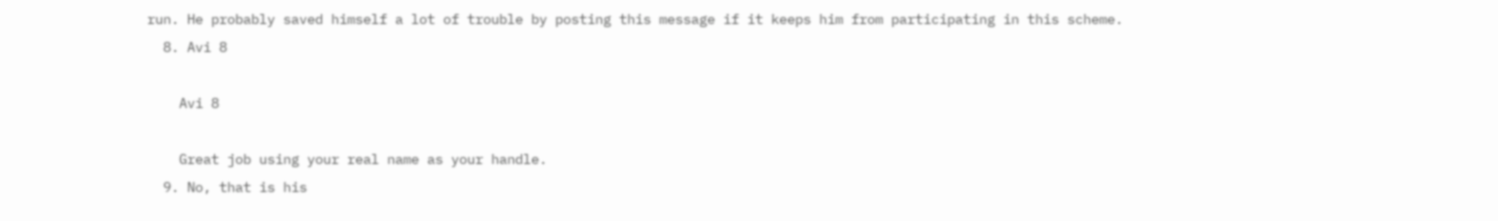run. He probably saved himself a lot of trouble by posting this message if it keeps him from participating in this scheme.
  8. Avi 8

    Avi 8

    Great job using your real name as your handle.
  9. No, that is his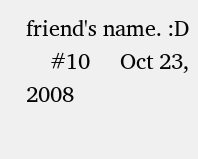friend's name. :D
    #10     Oct 23, 2008